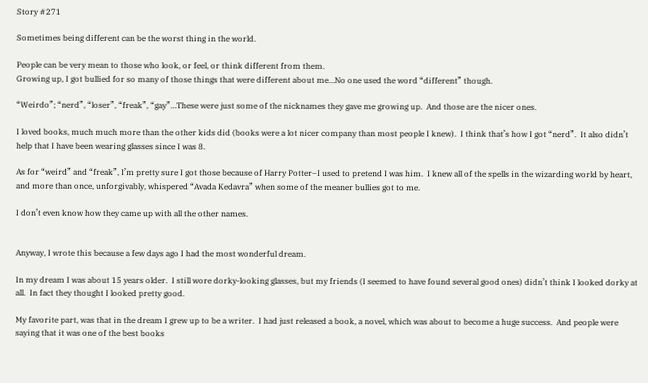Story #271

Sometimes being different can be the worst thing in the world.

People can be very mean to those who look, or feel, or think different from them.
Growing up, I got bullied for so many of those things that were different about me…No one used the word “different” though.

“Weirdo”; “nerd”, “loser”, “freak”, “gay”…These were just some of the nicknames they gave me growing up.  And those are the nicer ones.

I loved books, much much more than the other kids did (books were a lot nicer company than most people I knew).  I think that’s how I got “nerd”.  It also didn’t help that I have been wearing glasses since I was 8.

As for “weird” and “freak”, I’m pretty sure I got those because of Harry Potter–I used to pretend I was him.  I knew all of the spells in the wizarding world by heart, and more than once, unforgivably, whispered “Avada Kedavra” when some of the meaner bullies got to me.

I don’t even know how they came up with all the other names.


Anyway, I wrote this because a few days ago I had the most wonderful dream.

In my dream I was about 15 years older.  I still wore dorky-looking glasses, but my friends (I seemed to have found several good ones) didn’t think I looked dorky at all.  In fact they thought I looked pretty good.

My favorite part, was that in the dream I grew up to be a writer.  I had just released a book, a novel, which was about to become a huge success.  And people were saying that it was one of the best books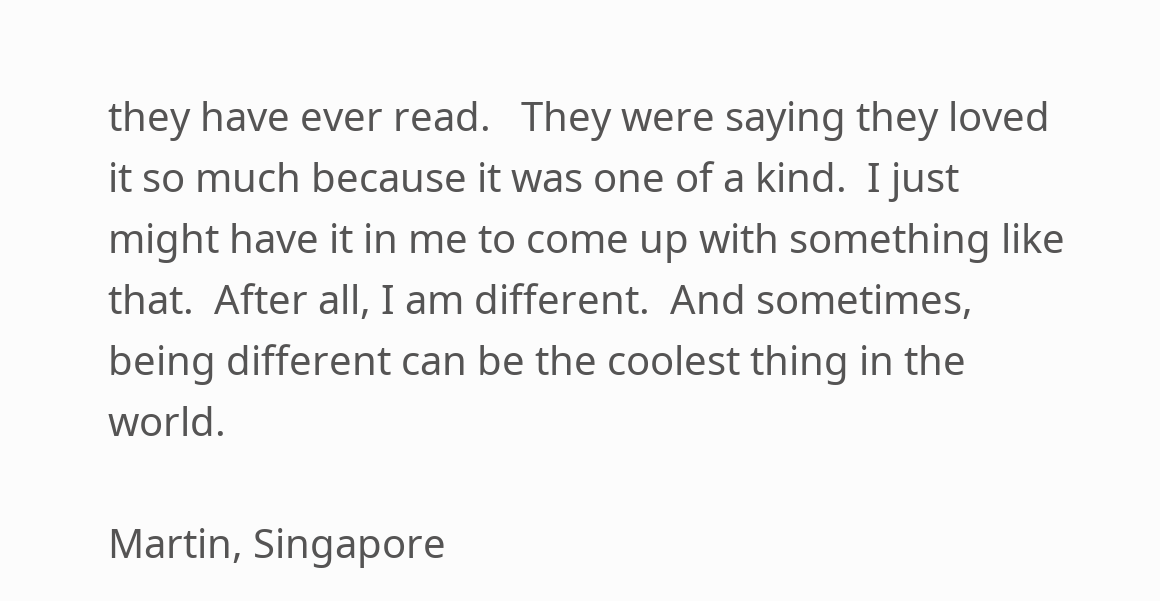they have ever read.   They were saying they loved it so much because it was one of a kind.  I just might have it in me to come up with something like that.  After all, I am different.  And sometimes, being different can be the coolest thing in the world.

Martin, Singapore